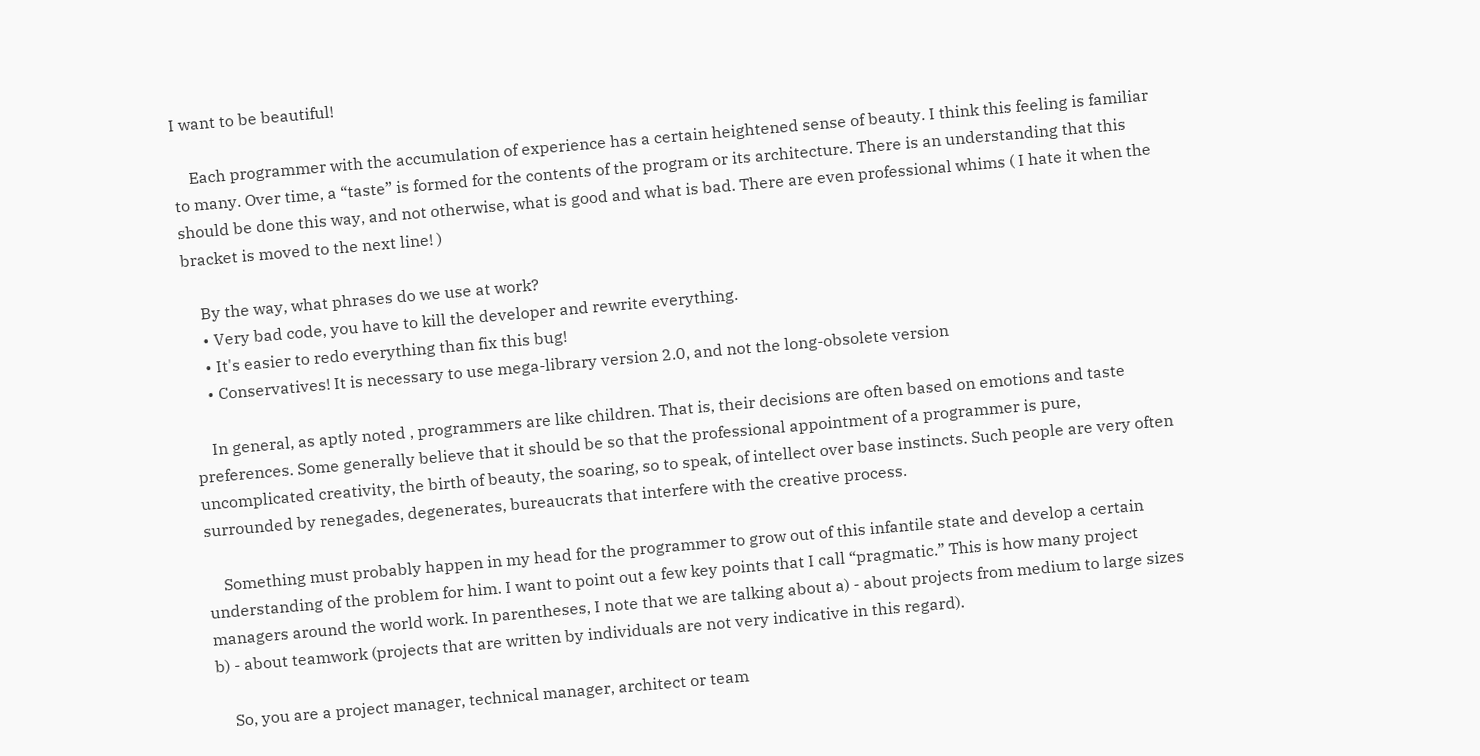I want to be beautiful!

    Each programmer with the accumulation of experience has a certain heightened sense of beauty. I think this feeling is familiar to many. Over time, a “taste” is formed for the contents of the program or its architecture. There is an understanding that this should be done this way, and not otherwise, what is good and what is bad. There are even professional whims ( I hate it when the bracket is moved to the next line! )

    By the way, what phrases do we use at work?
    • Very bad code, you have to kill the developer and rewrite everything.
    • It's easier to redo everything than fix this bug!
    • Conservatives! It is necessary to use mega-library version 2.0, and not the long-obsolete version

    In general, as aptly noted , programmers are like children. That is, their decisions are often based on emotions and taste preferences. Some generally believe that it should be so that the professional appointment of a programmer is pure, uncomplicated creativity, the birth of beauty, the soaring, so to speak, of intellect over base instincts. Such people are very often surrounded by renegades, degenerates, bureaucrats that interfere with the creative process.

    Something must probably happen in my head for the programmer to grow out of this infantile state and develop a certain understanding of the problem for him. I want to point out a few key points that I call “pragmatic.” This is how many project managers around the world work. In parentheses, I note that we are talking about a) - about projects from medium to large sizes b) - about teamwork (projects that are written by individuals are not very indicative in this regard).

    So, you are a project manager, technical manager, architect or team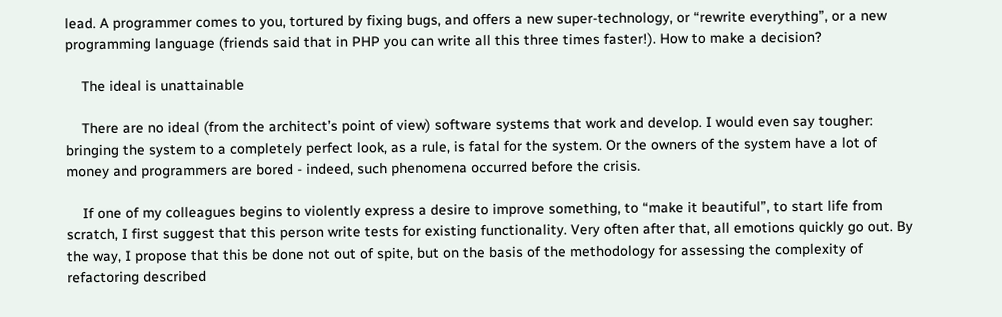lead. A programmer comes to you, tortured by fixing bugs, and offers a new super-technology, or “rewrite everything”, or a new programming language (friends said that in PHP you can write all this three times faster!). How to make a decision?

    The ideal is unattainable

    There are no ideal (from the architect’s point of view) software systems that work and develop. I would even say tougher: bringing the system to a completely perfect look, as a rule, is fatal for the system. Or the owners of the system have a lot of money and programmers are bored - indeed, such phenomena occurred before the crisis.

    If one of my colleagues begins to violently express a desire to improve something, to “make it beautiful”, to start life from scratch, I first suggest that this person write tests for existing functionality. Very often after that, all emotions quickly go out. By the way, I propose that this be done not out of spite, but on the basis of the methodology for assessing the complexity of refactoring described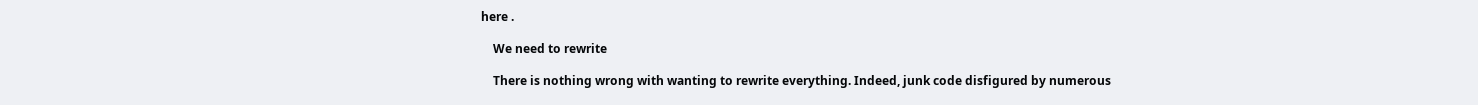here .

    We need to rewrite

    There is nothing wrong with wanting to rewrite everything. Indeed, junk code disfigured by numerous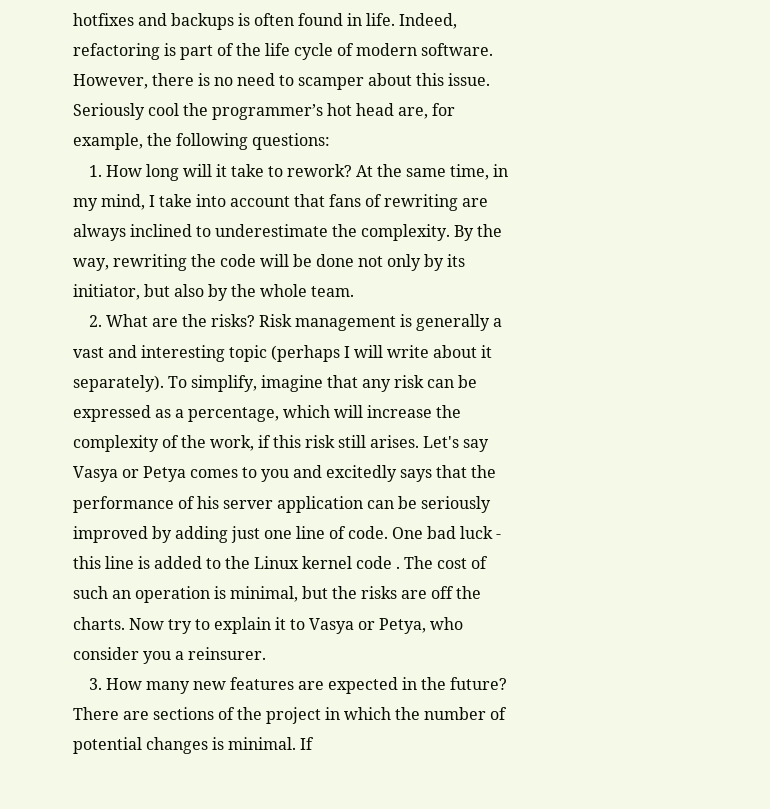hotfixes and backups is often found in life. Indeed, refactoring is part of the life cycle of modern software. However, there is no need to scamper about this issue. Seriously cool the programmer’s hot head are, for example, the following questions:
    1. How long will it take to rework? At the same time, in my mind, I take into account that fans of rewriting are always inclined to underestimate the complexity. By the way, rewriting the code will be done not only by its initiator, but also by the whole team.
    2. What are the risks? Risk management is generally a vast and interesting topic (perhaps I will write about it separately). To simplify, imagine that any risk can be expressed as a percentage, which will increase the complexity of the work, if this risk still arises. Let's say Vasya or Petya comes to you and excitedly says that the performance of his server application can be seriously improved by adding just one line of code. One bad luck - this line is added to the Linux kernel code . The cost of such an operation is minimal, but the risks are off the charts. Now try to explain it to Vasya or Petya, who consider you a reinsurer.
    3. How many new features are expected in the future? There are sections of the project in which the number of potential changes is minimal. If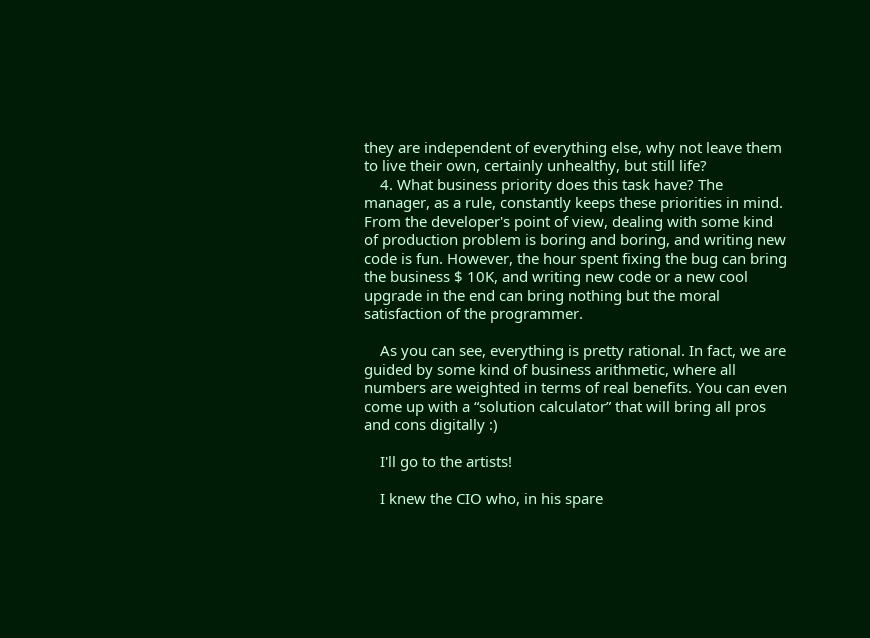they are independent of everything else, why not leave them to live their own, certainly unhealthy, but still life?
    4. What business priority does this task have? The manager, as a rule, constantly keeps these priorities in mind. From the developer's point of view, dealing with some kind of production problem is boring and boring, and writing new code is fun. However, the hour spent fixing the bug can bring the business $ 10K, and writing new code or a new cool upgrade in the end can bring nothing but the moral satisfaction of the programmer.

    As you can see, everything is pretty rational. In fact, we are guided by some kind of business arithmetic, where all numbers are weighted in terms of real benefits. You can even come up with a “solution calculator” that will bring all pros and cons digitally :)

    I'll go to the artists!

    I knew the CIO who, in his spare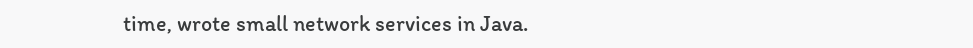time, wrote small network services in Java.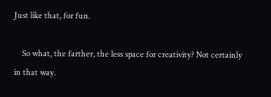Just like that, for fun.

    So what, the farther, the less space for creativity? Not certainly in that way.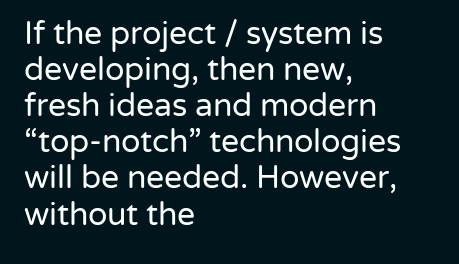If the project / system is developing, then new, fresh ideas and modern “top-notch” technologies will be needed. However, without the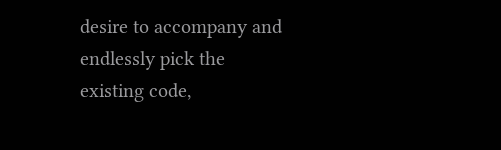desire to accompany and endlessly pick the existing code,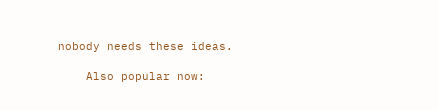nobody needs these ideas.

    Also popular now: